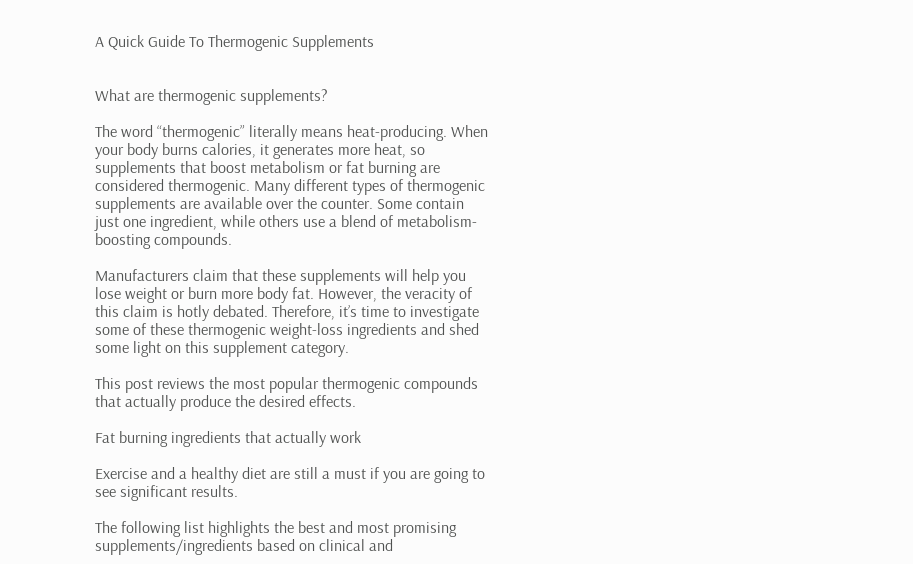A Quick Guide To Thermogenic Supplements


What are thermogenic supplements?

The word “thermogenic” literally means heat-producing. When your body burns calories, it generates more heat, so supplements that boost metabolism or fat burning are considered thermogenic. Many different types of thermogenic supplements are available over the counter. Some contain just one ingredient, while others use a blend of metabolism-boosting compounds.

Manufacturers claim that these supplements will help you lose weight or burn more body fat. However, the veracity of this claim is hotly debated. Therefore, it’s time to investigate some of these thermogenic weight-loss ingredients and shed some light on this supplement category.

This post reviews the most popular thermogenic compounds that actually produce the desired effects.

Fat burning ingredients that actually work

Exercise and a healthy diet are still a must if you are going to see significant results.

The following list highlights the best and most promising supplements/ingredients based on clinical and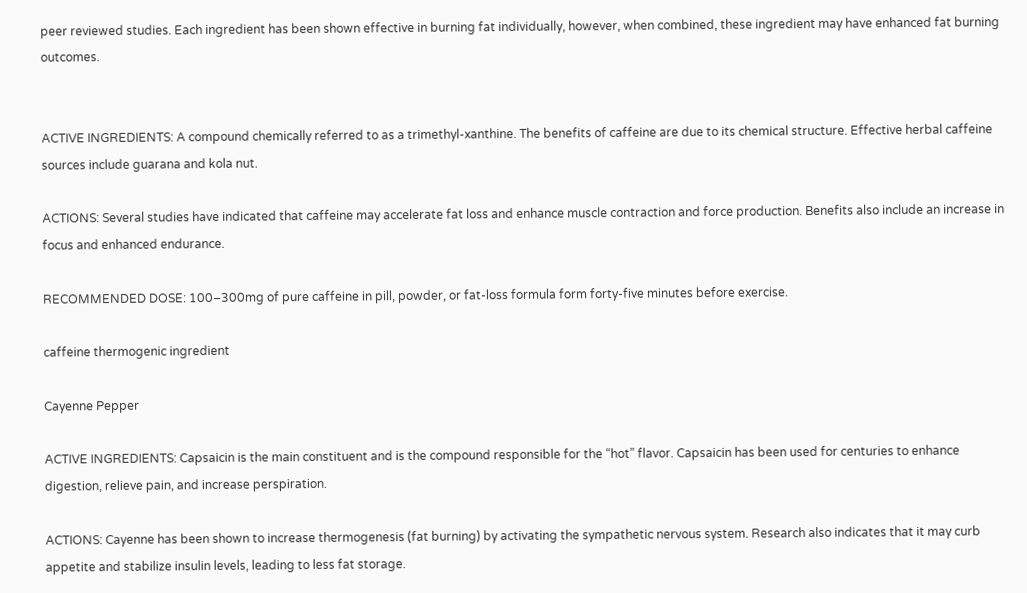peer reviewed studies. Each ingredient has been shown effective in burning fat individually, however, when combined, these ingredient may have enhanced fat burning outcomes.


ACTIVE INGREDIENTS: A compound chemically referred to as a trimethyl-xanthine. The benefits of caffeine are due to its chemical structure. Effective herbal caffeine sources include guarana and kola nut.

ACTIONS: Several studies have indicated that caffeine may accelerate fat loss and enhance muscle contraction and force production. Benefits also include an increase in focus and enhanced endurance.

RECOMMENDED DOSE: 100–300mg of pure caffeine in pill, powder, or fat-loss formula form forty-five minutes before exercise.

caffeine thermogenic ingredient

Cayenne Pepper

ACTIVE INGREDIENTS: Capsaicin is the main constituent and is the compound responsible for the “hot” flavor. Capsaicin has been used for centuries to enhance digestion, relieve pain, and increase perspiration.

ACTIONS: Cayenne has been shown to increase thermogenesis (fat burning) by activating the sympathetic nervous system. Research also indicates that it may curb appetite and stabilize insulin levels, leading to less fat storage.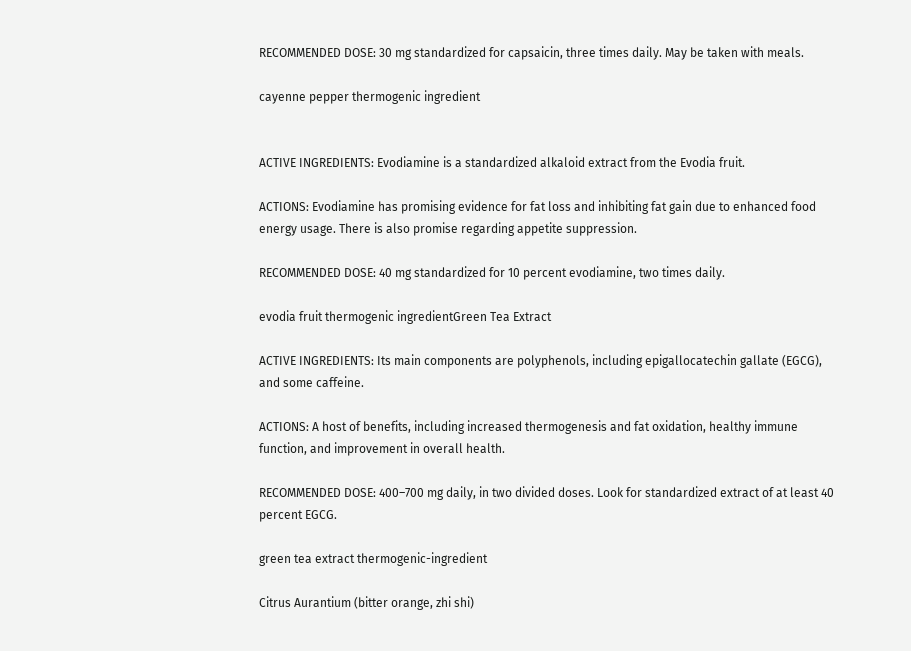RECOMMENDED DOSE: 30 mg standardized for capsaicin, three times daily. May be taken with meals.

cayenne pepper thermogenic ingredient


ACTIVE INGREDIENTS: Evodiamine is a standardized alkaloid extract from the Evodia fruit.

ACTIONS: Evodiamine has promising evidence for fat loss and inhibiting fat gain due to enhanced food energy usage. There is also promise regarding appetite suppression.

RECOMMENDED DOSE: 40 mg standardized for 10 percent evodiamine, two times daily.

evodia fruit thermogenic ingredientGreen Tea Extract

ACTIVE INGREDIENTS: Its main components are polyphenols, including epigallocatechin gallate (EGCG), and some caffeine.

ACTIONS: A host of benefits, including increased thermogenesis and fat oxidation, healthy immune function, and improvement in overall health.

RECOMMENDED DOSE: 400–700 mg daily, in two divided doses. Look for standardized extract of at least 40 percent EGCG.

green tea extract thermogenic-ingredient

Citrus Aurantium (bitter orange, zhi shi)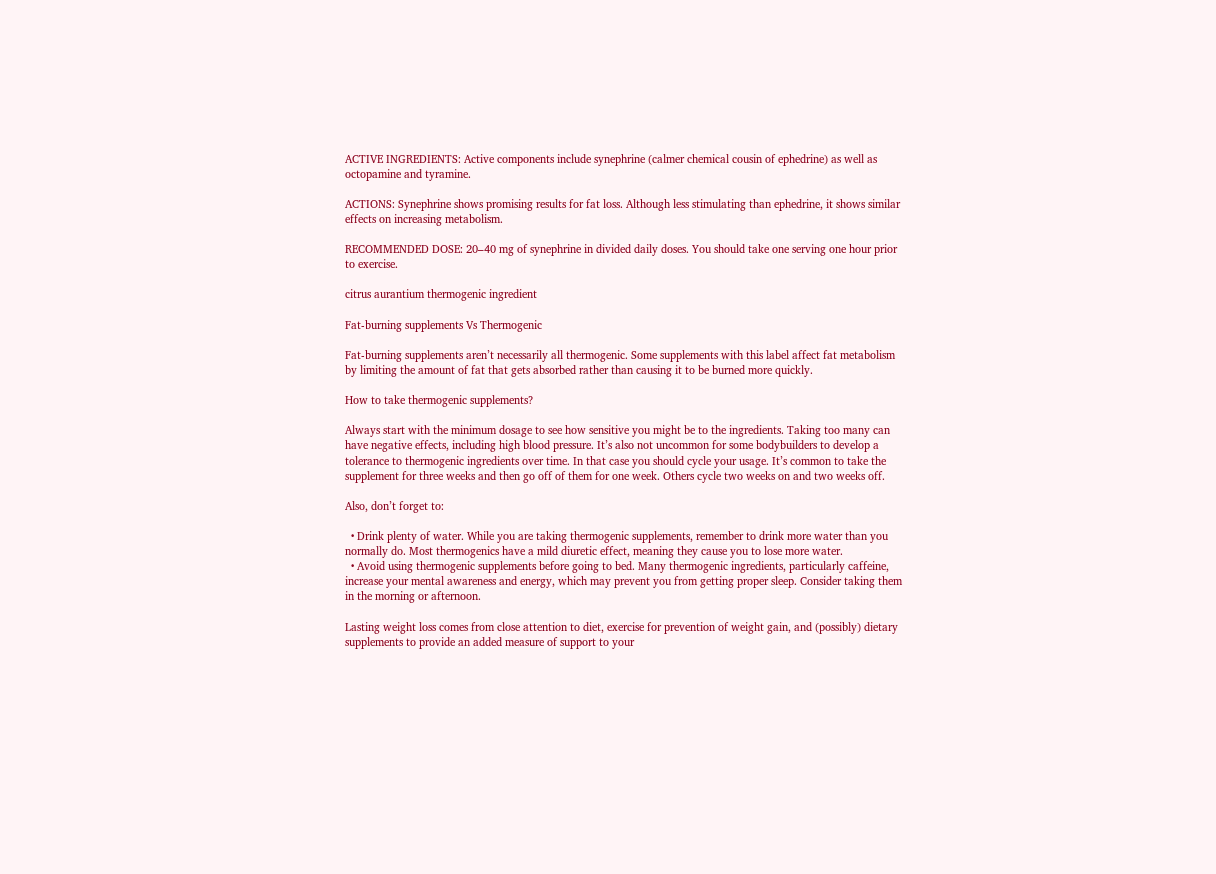ACTIVE INGREDIENTS: Active components include synephrine (calmer chemical cousin of ephedrine) as well as octopamine and tyramine.

ACTIONS: Synephrine shows promising results for fat loss. Although less stimulating than ephedrine, it shows similar effects on increasing metabolism.

RECOMMENDED DOSE: 20–40 mg of synephrine in divided daily doses. You should take one serving one hour prior to exercise.

citrus aurantium thermogenic ingredient

Fat-burning supplements Vs Thermogenic

Fat-burning supplements aren’t necessarily all thermogenic. Some supplements with this label affect fat metabolism by limiting the amount of fat that gets absorbed rather than causing it to be burned more quickly.

How to take thermogenic supplements?

Always start with the minimum dosage to see how sensitive you might be to the ingredients. Taking too many can have negative effects, including high blood pressure. It’s also not uncommon for some bodybuilders to develop a tolerance to thermogenic ingredients over time. In that case you should cycle your usage. It’s common to take the supplement for three weeks and then go off of them for one week. Others cycle two weeks on and two weeks off.

Also, don’t forget to:

  • Drink plenty of water. While you are taking thermogenic supplements, remember to drink more water than you normally do. Most thermogenics have a mild diuretic effect, meaning they cause you to lose more water.
  • Avoid using thermogenic supplements before going to bed. Many thermogenic ingredients, particularly caffeine, increase your mental awareness and energy, which may prevent you from getting proper sleep. Consider taking them in the morning or afternoon.

Lasting weight loss comes from close attention to diet, exercise for prevention of weight gain, and (possibly) dietary supplements to provide an added measure of support to your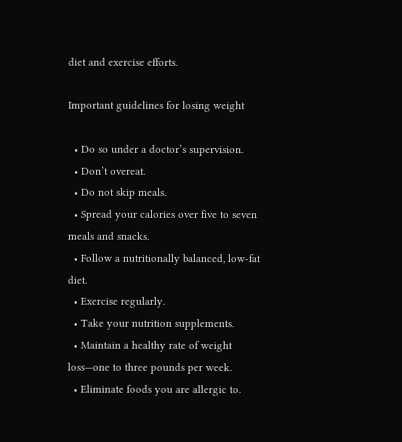diet and exercise efforts.

Important guidelines for losing weight

  • Do so under a doctor’s supervision.
  • Don’t overeat.
  • Do not skip meals.
  • Spread your calories over five to seven meals and snacks.
  • Follow a nutritionally balanced, low-fat diet.
  • Exercise regularly.
  • Take your nutrition supplements.
  • Maintain a healthy rate of weight loss—one to three pounds per week.
  • Eliminate foods you are allergic to.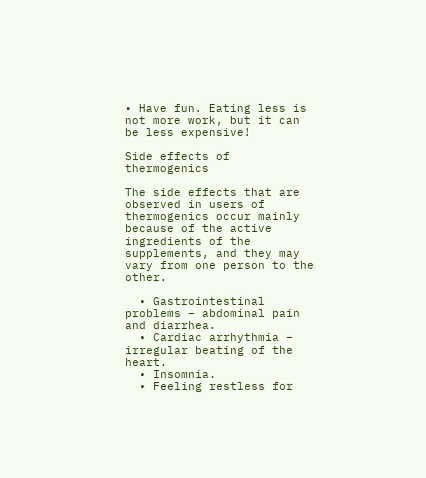• Have fun. Eating less is not more work, but it can be less expensive!

Side effects of thermogenics

The side effects that are observed in users of thermogenics occur mainly because of the active ingredients of the supplements, and they may vary from one person to the other.

  • Gastrointestinal problems – abdominal pain and diarrhea.
  • Cardiac arrhythmia – irregular beating of the heart.
  • Insomnia.
  • Feeling restless for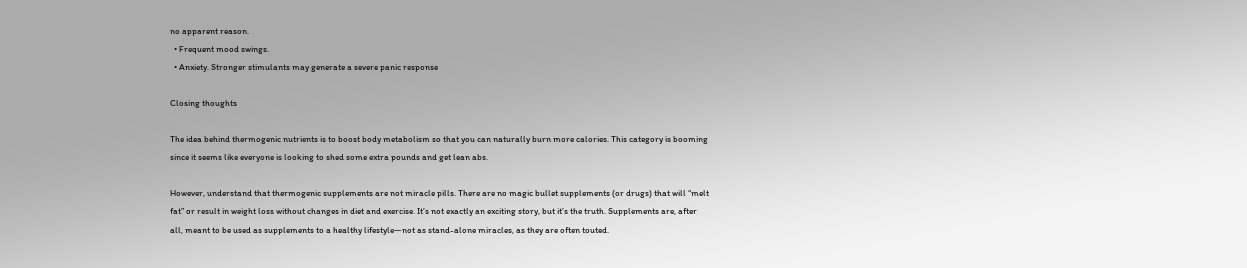no apparent reason.
  • Frequent mood swings.
  • Anxiety. Stronger stimulants may generate a severe panic response

Closing thoughts

The idea behind thermogenic nutrients is to boost body metabolism so that you can naturally burn more calories. This category is booming since it seems like everyone is looking to shed some extra pounds and get lean abs.

However, understand that thermogenic supplements are not miracle pills. There are no magic bullet supplements (or drugs) that will “melt fat” or result in weight loss without changes in diet and exercise. It’s not exactly an exciting story, but it’s the truth. Supplements are, after all, meant to be used as supplements to a healthy lifestyle—not as stand-alone miracles, as they are often touted.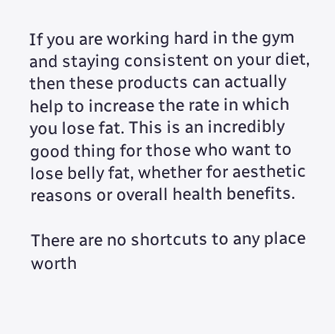If you are working hard in the gym and staying consistent on your diet, then these products can actually help to increase the rate in which you lose fat. This is an incredibly good thing for those who want to lose belly fat, whether for aesthetic reasons or overall health benefits.

There are no shortcuts to any place worth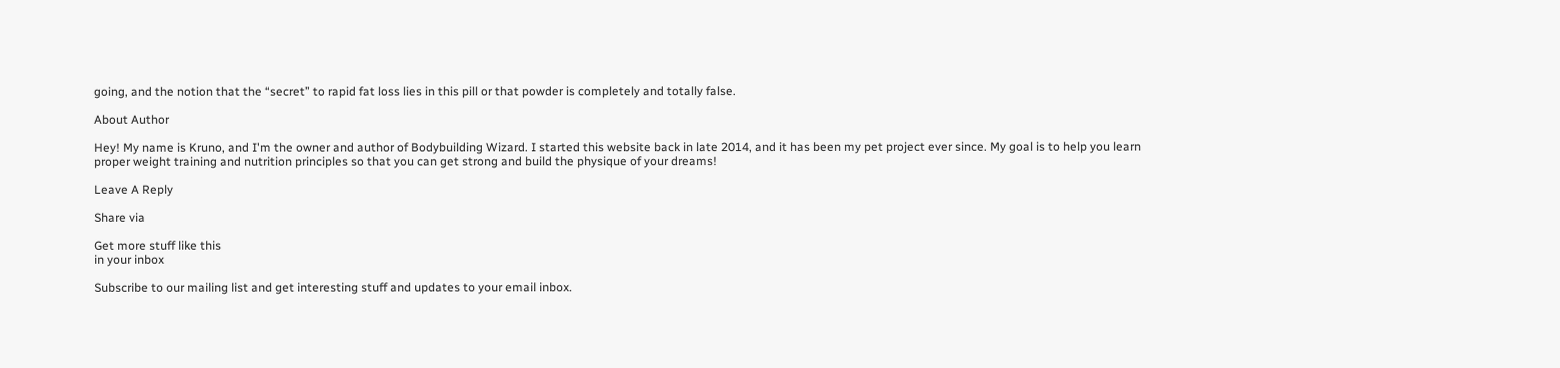going, and the notion that the “secret” to rapid fat loss lies in this pill or that powder is completely and totally false.

About Author

Hey! My name is Kruno, and I'm the owner and author of Bodybuilding Wizard. I started this website back in late 2014, and it has been my pet project ever since. My goal is to help you learn proper weight training and nutrition principles so that you can get strong and build the physique of your dreams!

Leave A Reply

Share via

Get more stuff like this
in your inbox

Subscribe to our mailing list and get interesting stuff and updates to your email inbox.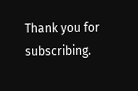Thank you for subscribing.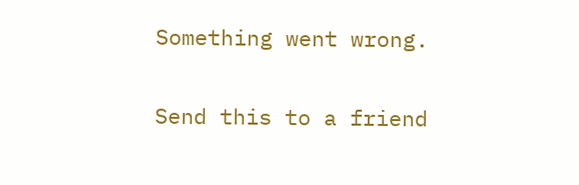Something went wrong.

Send this to a friend